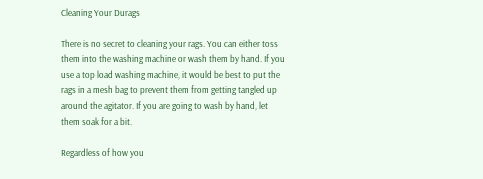Cleaning Your Durags

There is no secret to cleaning your rags. You can either toss them into the washing machine or wash them by hand. If you use a top load washing machine, it would be best to put the rags in a mesh bag to prevent them from getting tangled up around the agitator. If you are going to wash by hand, let them soak for a bit.

Regardless of how you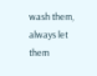wash them, always let them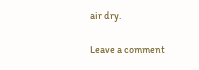air dry.

Leave a comment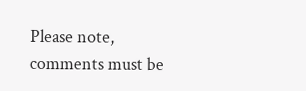Please note, comments must be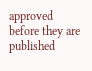approved before they are published